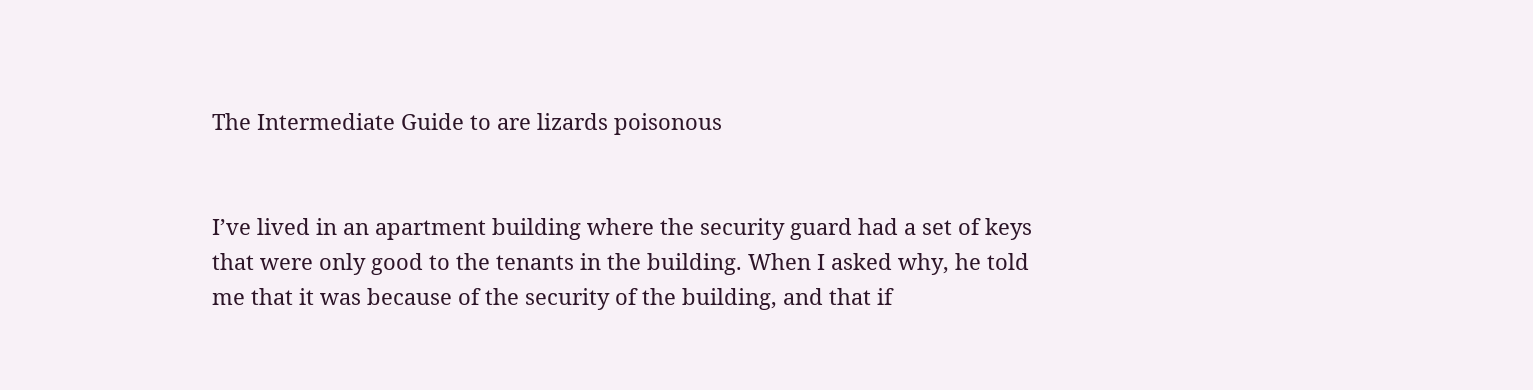The Intermediate Guide to are lizards poisonous


I’ve lived in an apartment building where the security guard had a set of keys that were only good to the tenants in the building. When I asked why, he told me that it was because of the security of the building, and that if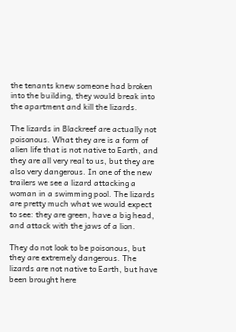the tenants knew someone had broken into the building, they would break into the apartment and kill the lizards.

The lizards in Blackreef are actually not poisonous. What they are is a form of alien life that is not native to Earth, and they are all very real to us, but they are also very dangerous. In one of the new trailers we see a lizard attacking a woman in a swimming pool. The lizards are pretty much what we would expect to see: they are green, have a big head, and attack with the jaws of a lion.

They do not look to be poisonous, but they are extremely dangerous. The lizards are not native to Earth, but have been brought here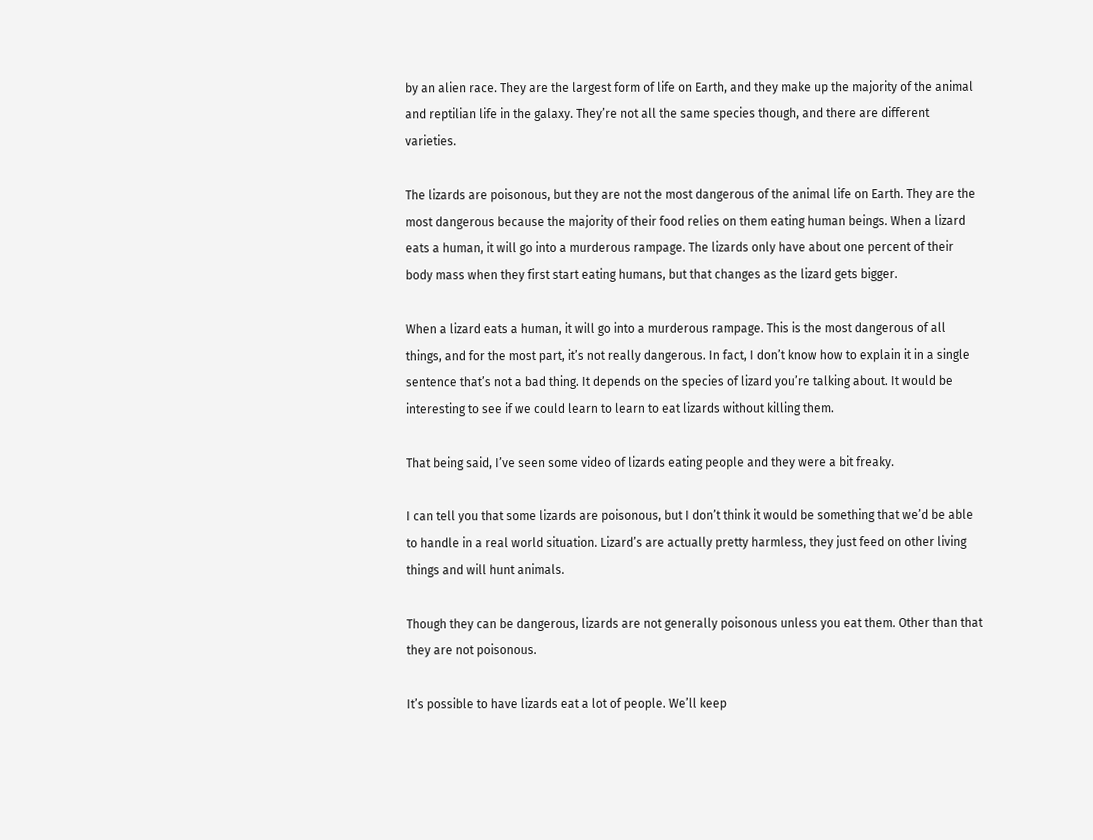by an alien race. They are the largest form of life on Earth, and they make up the majority of the animal and reptilian life in the galaxy. They’re not all the same species though, and there are different varieties.

The lizards are poisonous, but they are not the most dangerous of the animal life on Earth. They are the most dangerous because the majority of their food relies on them eating human beings. When a lizard eats a human, it will go into a murderous rampage. The lizards only have about one percent of their body mass when they first start eating humans, but that changes as the lizard gets bigger.

When a lizard eats a human, it will go into a murderous rampage. This is the most dangerous of all things, and for the most part, it’s not really dangerous. In fact, I don’t know how to explain it in a single sentence that’s not a bad thing. It depends on the species of lizard you’re talking about. It would be interesting to see if we could learn to learn to eat lizards without killing them.

That being said, I’ve seen some video of lizards eating people and they were a bit freaky.

I can tell you that some lizards are poisonous, but I don’t think it would be something that we’d be able to handle in a real world situation. Lizard’s are actually pretty harmless, they just feed on other living things and will hunt animals.

Though they can be dangerous, lizards are not generally poisonous unless you eat them. Other than that they are not poisonous.

It’s possible to have lizards eat a lot of people. We’ll keep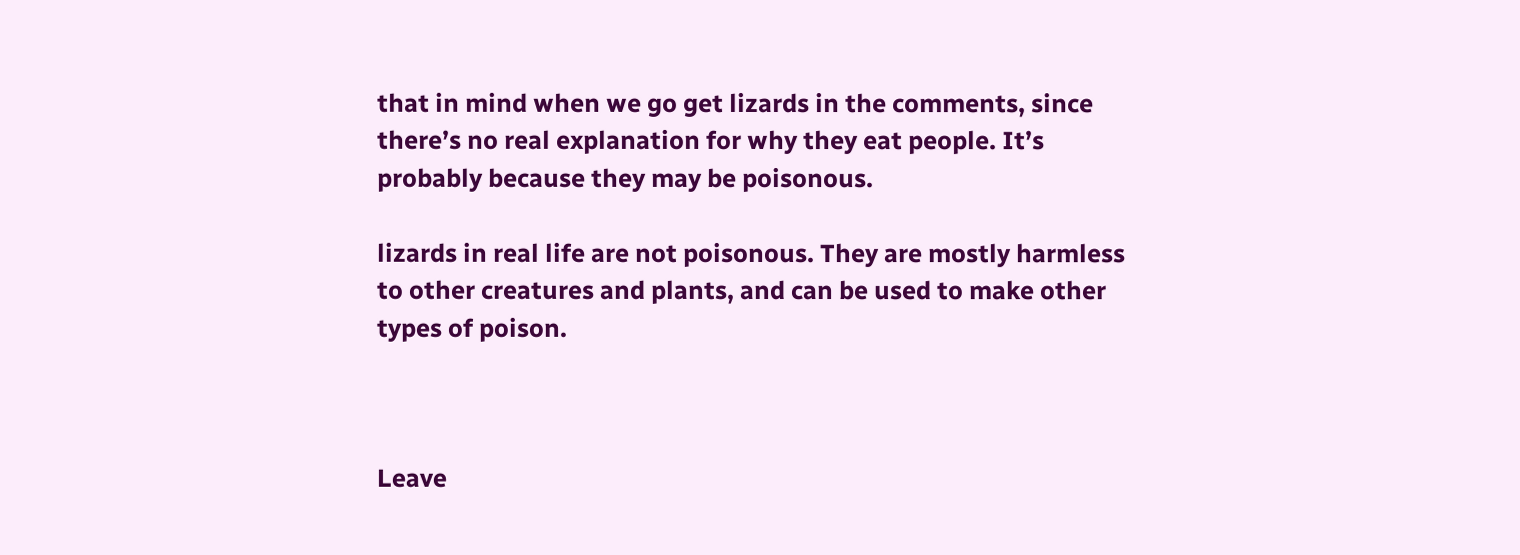that in mind when we go get lizards in the comments, since there’s no real explanation for why they eat people. It’s probably because they may be poisonous.

lizards in real life are not poisonous. They are mostly harmless to other creatures and plants, and can be used to make other types of poison.



Leave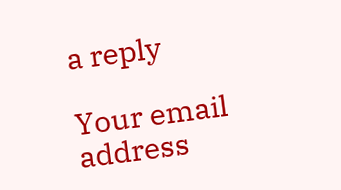a reply

Your email address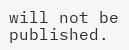will not be published.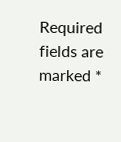Required fields are marked *